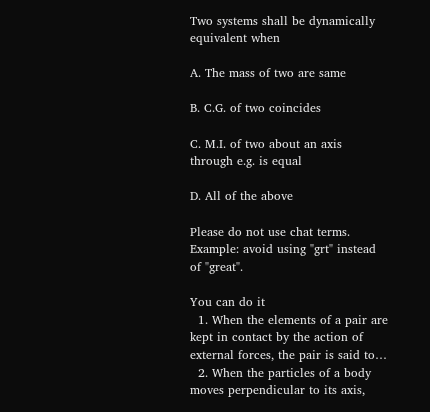Two systems shall be dynamically equivalent when

A. The mass of two are same

B. C.G. of two coincides

C. M.I. of two about an axis through e.g. is equal

D. All of the above

Please do not use chat terms. Example: avoid using "grt" instead of "great".

You can do it
  1. When the elements of a pair are kept in contact by the action of external forces, the pair is said to…
  2. When the particles of a body moves perpendicular to its axis,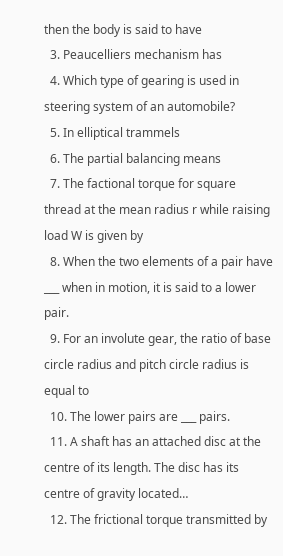then the body is said to have
  3. Peaucelliers mechanism has
  4. Which type of gearing is used in steering system of an automobile?
  5. In elliptical trammels
  6. The partial balancing means
  7. The factional torque for square thread at the mean radius r while raising load W is given by
  8. When the two elements of a pair have ___ when in motion, it is said to a lower pair.
  9. For an involute gear, the ratio of base circle radius and pitch circle radius is equal to
  10. The lower pairs are ___ pairs.
  11. A shaft has an attached disc at the centre of its length. The disc has its centre of gravity located…
  12. The frictional torque transmitted by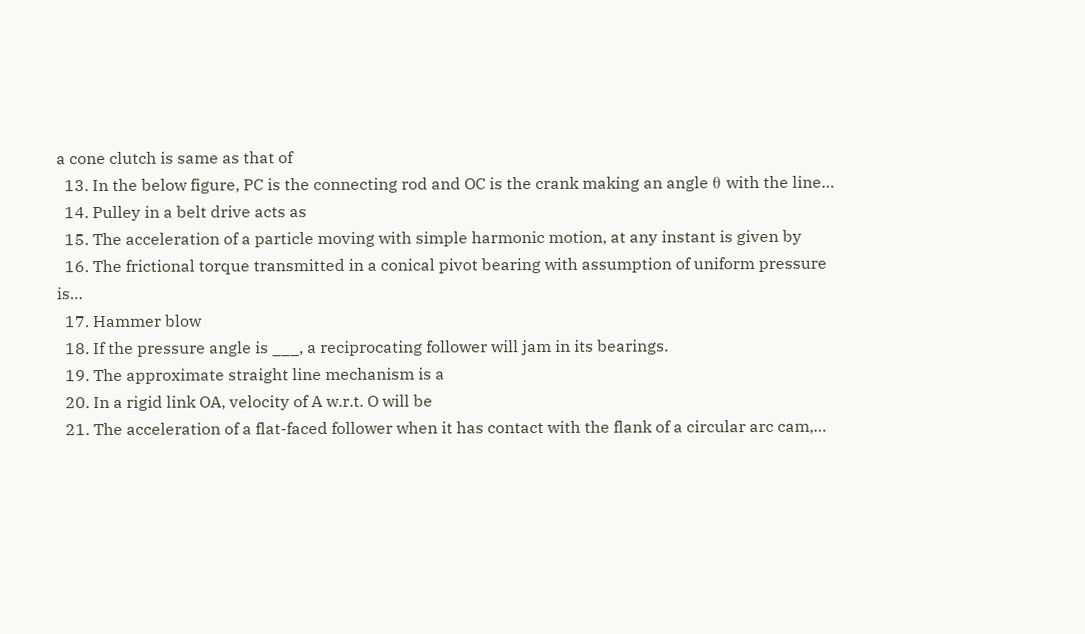a cone clutch is same as that of
  13. In the below figure, PC is the connecting rod and OC is the crank making an angle θ with the line…
  14. Pulley in a belt drive acts as
  15. The acceleration of a particle moving with simple harmonic motion, at any instant is given by
  16. The frictional torque transmitted in a conical pivot bearing with assumption of uniform pressure is…
  17. Hammer blow
  18. If the pressure angle is ___, a reciprocating follower will jam in its bearings.
  19. The approximate straight line mechanism is a
  20. In a rigid link OA, velocity of A w.r.t. O will be
  21. The acceleration of a flat-faced follower when it has contact with the flank of a circular arc cam,…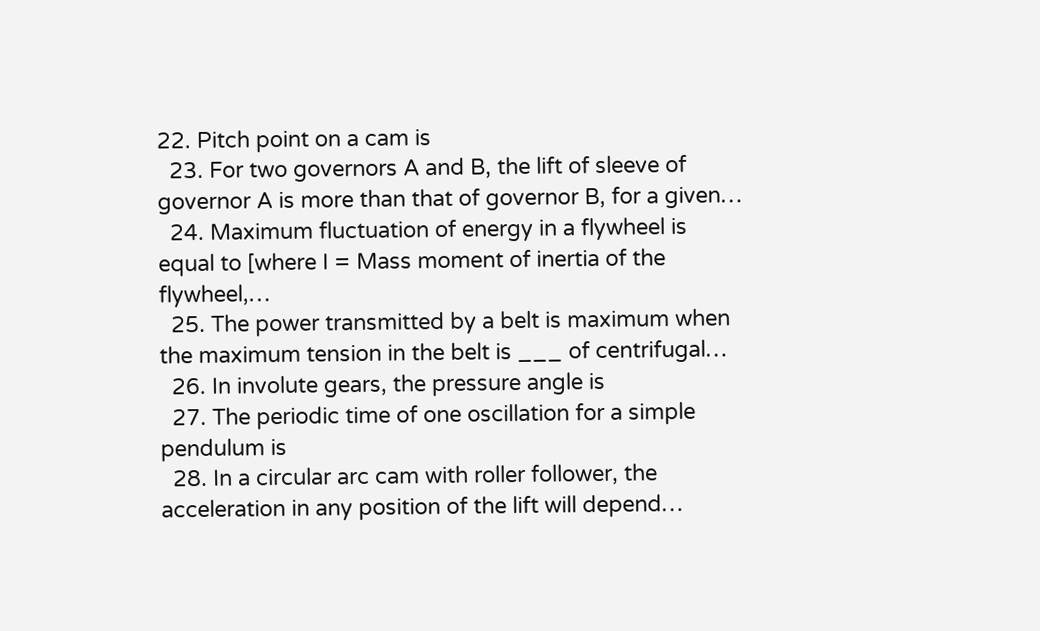22. Pitch point on a cam is
  23. For two governors A and B, the lift of sleeve of governor A is more than that of governor B, for a given…
  24. Maximum fluctuation of energy in a flywheel is equal to [where I = Mass moment of inertia of the flywheel,…
  25. The power transmitted by a belt is maximum when the maximum tension in the belt is ___ of centrifugal…
  26. In involute gears, the pressure angle is
  27. The periodic time of one oscillation for a simple pendulum is
  28. In a circular arc cam with roller follower, the acceleration in any position of the lift will depend…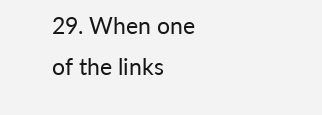29. When one of the links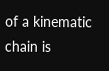of a kinematic chain is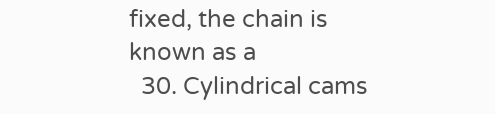fixed, the chain is known as a
  30. Cylindrical cams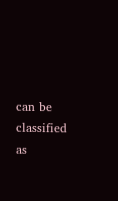can be classified as